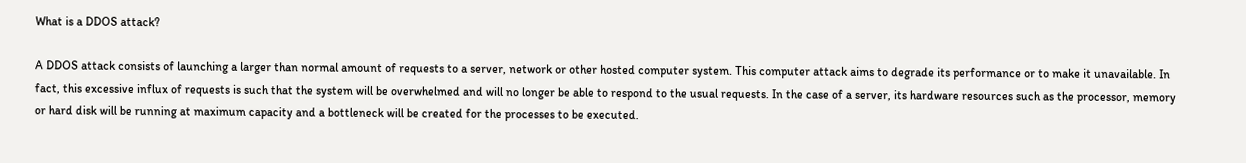What is a DDOS attack?

A DDOS attack consists of launching a larger than normal amount of requests to a server, network or other hosted computer system. This computer attack aims to degrade its performance or to make it unavailable. In fact, this excessive influx of requests is such that the system will be overwhelmed and will no longer be able to respond to the usual requests. In the case of a server, its hardware resources such as the processor, memory or hard disk will be running at maximum capacity and a bottleneck will be created for the processes to be executed.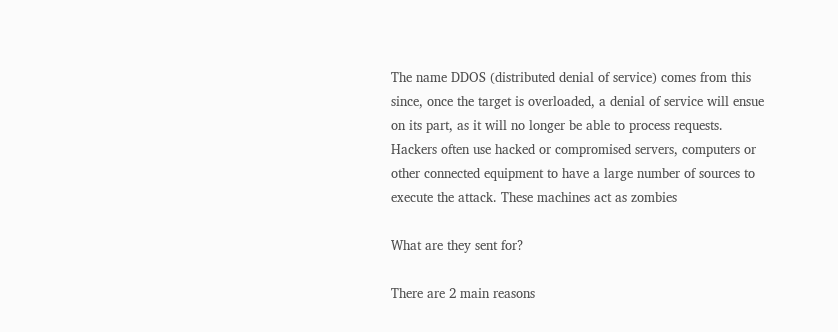The name DDOS (distributed denial of service) comes from this since, once the target is overloaded, a denial of service will ensue on its part, as it will no longer be able to process requests.
Hackers often use hacked or compromised servers, computers or other connected equipment to have a large number of sources to execute the attack. These machines act as zombies

What are they sent for?

There are 2 main reasons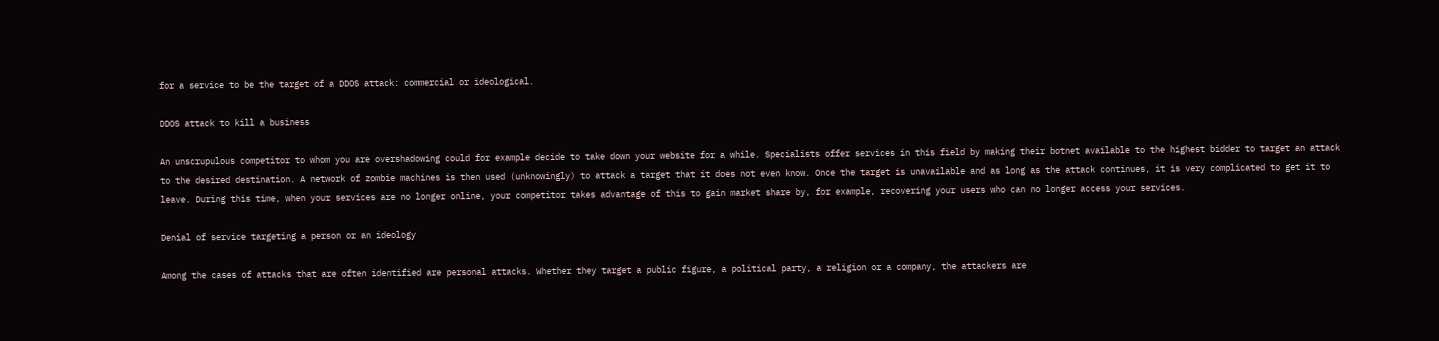for a service to be the target of a DDOS attack: commercial or ideological.

DDOS attack to kill a business

An unscrupulous competitor to whom you are overshadowing could for example decide to take down your website for a while. Specialists offer services in this field by making their botnet available to the highest bidder to target an attack to the desired destination. A network of zombie machines is then used (unknowingly) to attack a target that it does not even know. Once the target is unavailable and as long as the attack continues, it is very complicated to get it to leave. During this time, when your services are no longer online, your competitor takes advantage of this to gain market share by, for example, recovering your users who can no longer access your services.

Denial of service targeting a person or an ideology

Among the cases of attacks that are often identified are personal attacks. Whether they target a public figure, a political party, a religion or a company, the attackers are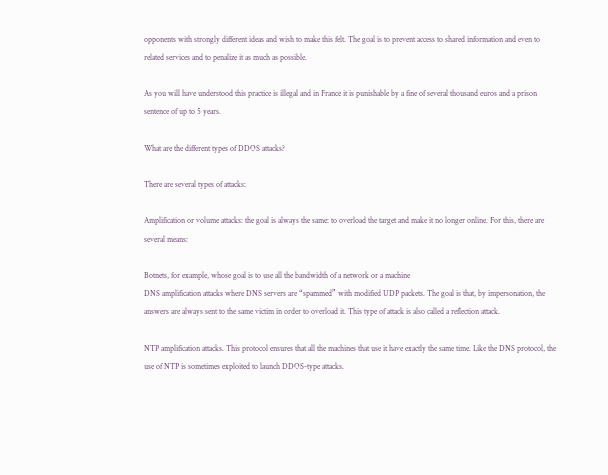opponents with strongly different ideas and wish to make this felt. The goal is to prevent access to shared information and even to related services and to penalize it as much as possible.

As you will have understood this practice is illegal and in France it is punishable by a fine of several thousand euros and a prison sentence of up to 5 years.

What are the different types of DDOS attacks?

There are several types of attacks:

Amplification or volume attacks: the goal is always the same: to overload the target and make it no longer online. For this, there are several means:

Botnets, for example, whose goal is to use all the bandwidth of a network or a machine
DNS amplification attacks where DNS servers are “spammed” with modified UDP packets. The goal is that, by impersonation, the answers are always sent to the same victim in order to overload it. This type of attack is also called a reflection attack.

NTP amplification attacks. This protocol ensures that all the machines that use it have exactly the same time. Like the DNS protocol, the use of NTP is sometimes exploited to launch DDOS-type attacks.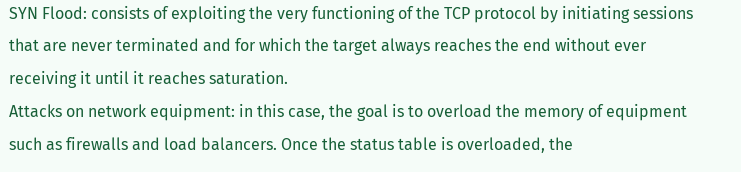SYN Flood: consists of exploiting the very functioning of the TCP protocol by initiating sessions that are never terminated and for which the target always reaches the end without ever receiving it until it reaches saturation.
Attacks on network equipment: in this case, the goal is to overload the memory of equipment such as firewalls and load balancers. Once the status table is overloaded, the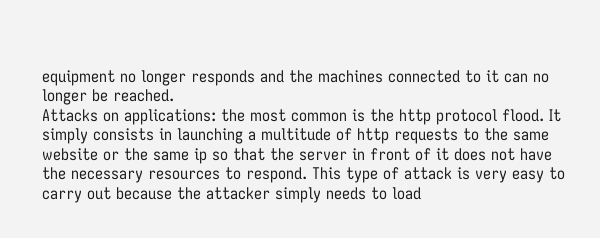equipment no longer responds and the machines connected to it can no longer be reached.
Attacks on applications: the most common is the http protocol flood. It simply consists in launching a multitude of http requests to the same website or the same ip so that the server in front of it does not have the necessary resources to respond. This type of attack is very easy to carry out because the attacker simply needs to load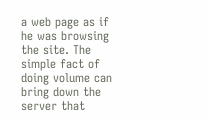a web page as if he was browsing the site. The simple fact of doing volume can bring down the server that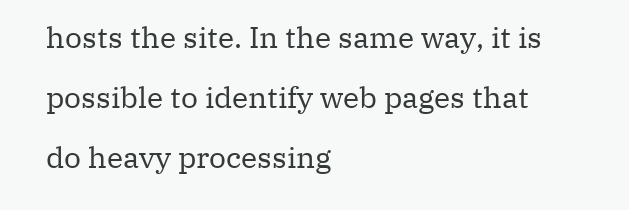hosts the site. In the same way, it is possible to identify web pages that do heavy processing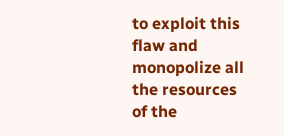to exploit this flaw and monopolize all the resources of the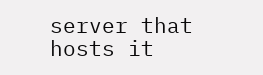server that hosts it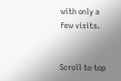with only a few visits.


Scroll to top